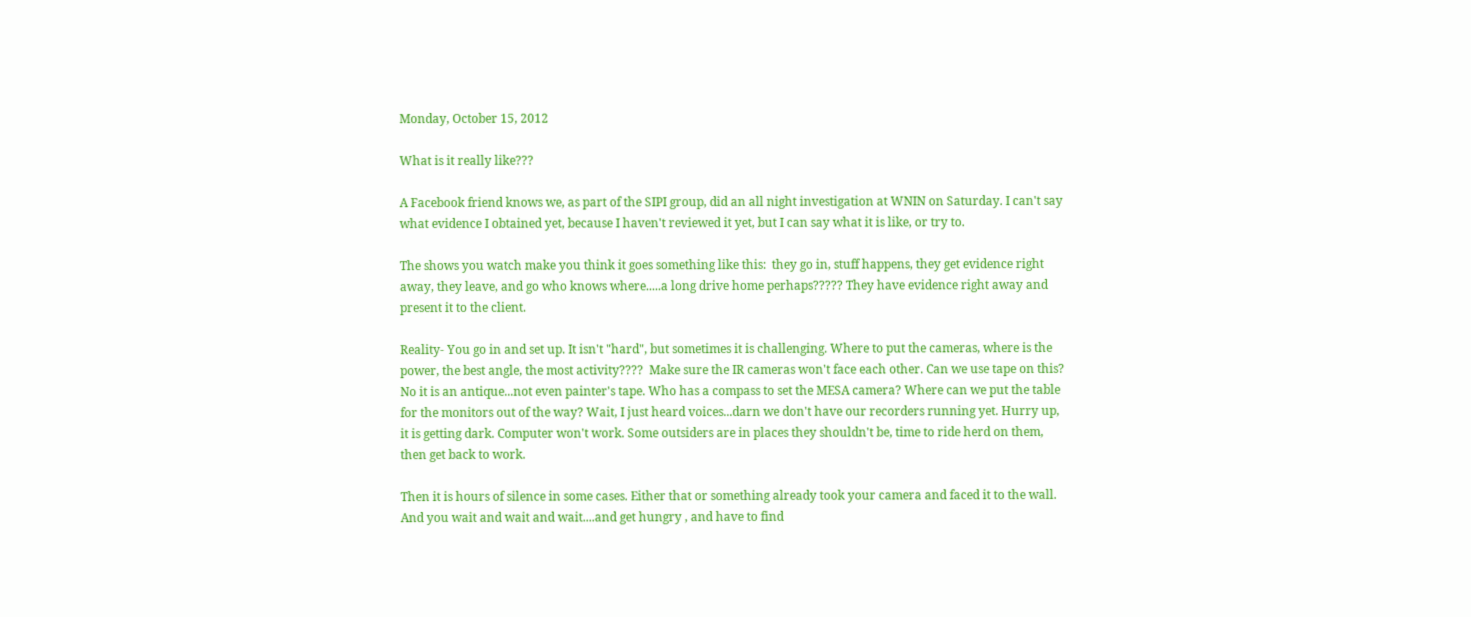Monday, October 15, 2012

What is it really like???

A Facebook friend knows we, as part of the SIPI group, did an all night investigation at WNIN on Saturday. I can't say what evidence I obtained yet, because I haven't reviewed it yet, but I can say what it is like, or try to.

The shows you watch make you think it goes something like this:  they go in, stuff happens, they get evidence right away, they leave, and go who knows where.....a long drive home perhaps????? They have evidence right away and present it to the client.

Reality- You go in and set up. It isn't "hard", but sometimes it is challenging. Where to put the cameras, where is the power, the best angle, the most activity????  Make sure the IR cameras won't face each other. Can we use tape on this? No it is an antique...not even painter's tape. Who has a compass to set the MESA camera? Where can we put the table for the monitors out of the way? Wait, I just heard voices...darn we don't have our recorders running yet. Hurry up, it is getting dark. Computer won't work. Some outsiders are in places they shouldn't be, time to ride herd on them, then get back to work.

Then it is hours of silence in some cases. Either that or something already took your camera and faced it to the wall. And you wait and wait and wait....and get hungry , and have to find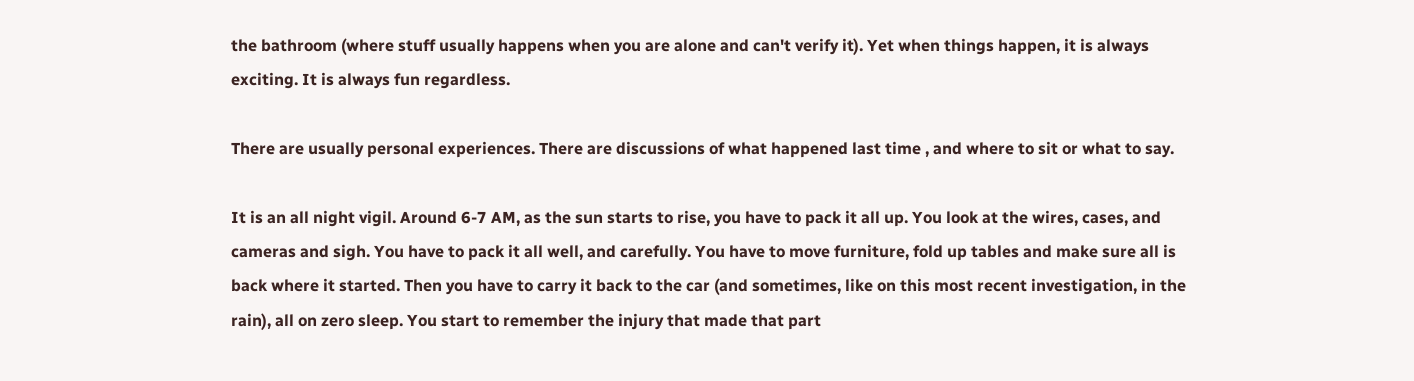the bathroom (where stuff usually happens when you are alone and can't verify it). Yet when things happen, it is always exciting. It is always fun regardless.

There are usually personal experiences. There are discussions of what happened last time , and where to sit or what to say.

It is an all night vigil. Around 6-7 AM, as the sun starts to rise, you have to pack it all up. You look at the wires, cases, and cameras and sigh. You have to pack it all well, and carefully. You have to move furniture, fold up tables and make sure all is back where it started. Then you have to carry it back to the car (and sometimes, like on this most recent investigation, in the rain), all on zero sleep. You start to remember the injury that made that part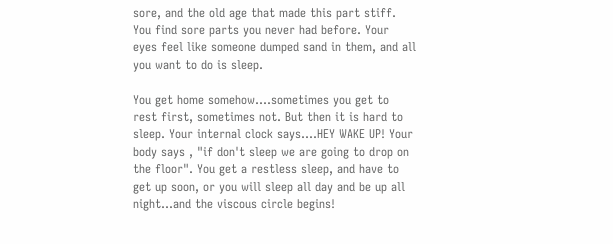sore, and the old age that made this part stiff. You find sore parts you never had before. Your eyes feel like someone dumped sand in them, and all you want to do is sleep.

You get home somehow....sometimes you get to rest first, sometimes not. But then it is hard to sleep. Your internal clock says....HEY WAKE UP! Your body says , "if don't sleep we are going to drop on the floor". You get a restless sleep, and have to get up soon, or you will sleep all day and be up all night...and the viscous circle begins!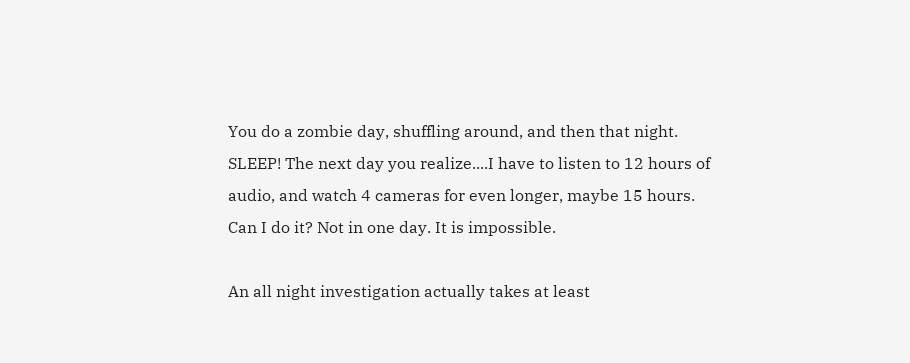You do a zombie day, shuffling around, and then that night. SLEEP! The next day you realize....I have to listen to 12 hours of audio, and watch 4 cameras for even longer, maybe 15 hours. Can I do it? Not in one day. It is impossible.

An all night investigation actually takes at least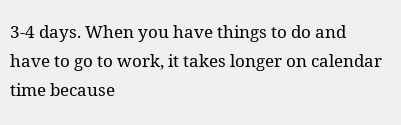3-4 days. When you have things to do and have to go to work, it takes longer on calendar time because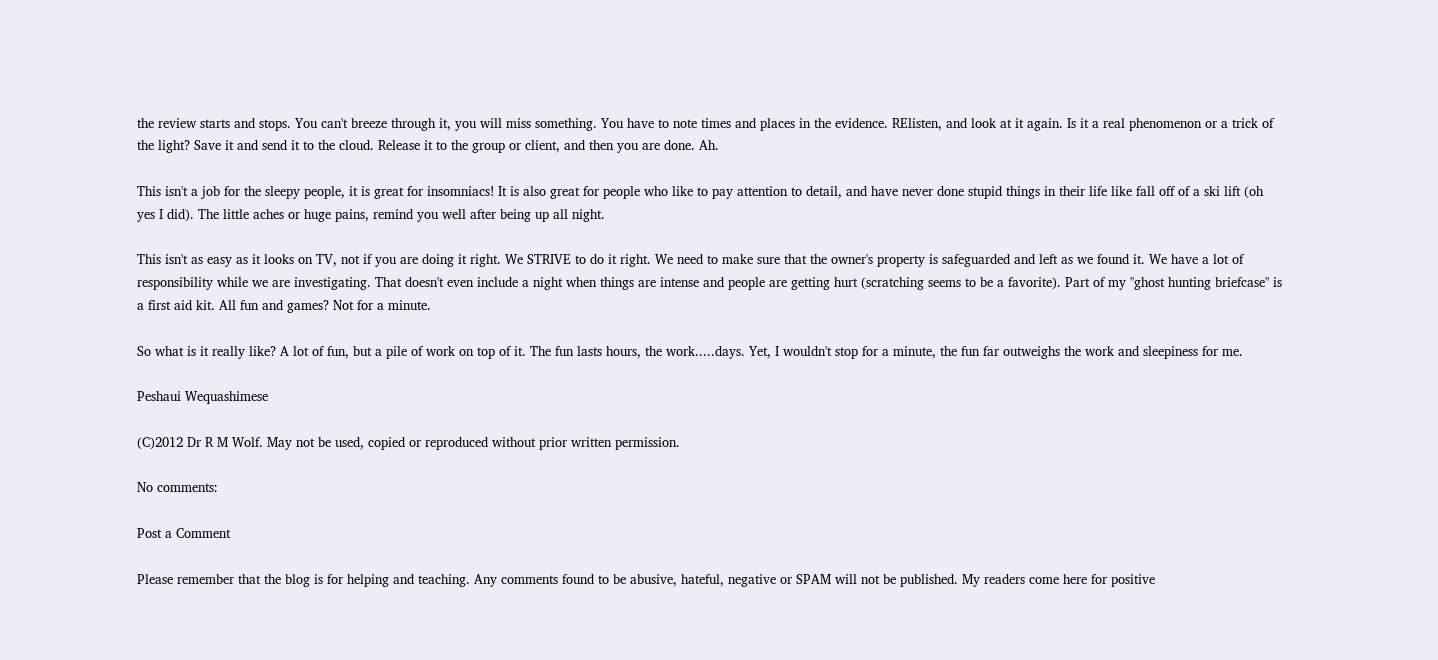the review starts and stops. You can't breeze through it, you will miss something. You have to note times and places in the evidence. RElisten, and look at it again. Is it a real phenomenon or a trick of the light? Save it and send it to the cloud. Release it to the group or client, and then you are done. Ah.

This isn't a job for the sleepy people, it is great for insomniacs! It is also great for people who like to pay attention to detail, and have never done stupid things in their life like fall off of a ski lift (oh yes I did). The little aches or huge pains, remind you well after being up all night.

This isn't as easy as it looks on TV, not if you are doing it right. We STRIVE to do it right. We need to make sure that the owner's property is safeguarded and left as we found it. We have a lot of responsibility while we are investigating. That doesn't even include a night when things are intense and people are getting hurt (scratching seems to be a favorite). Part of my "ghost hunting briefcase" is a first aid kit. All fun and games? Not for a minute.

So what is it really like? A lot of fun, but a pile of work on top of it. The fun lasts hours, the work.....days. Yet, I wouldn't stop for a minute, the fun far outweighs the work and sleepiness for me.

Peshaui Wequashimese

(C)2012 Dr R M Wolf. May not be used, copied or reproduced without prior written permission.

No comments:

Post a Comment

Please remember that the blog is for helping and teaching. Any comments found to be abusive, hateful, negative or SPAM will not be published. My readers come here for positive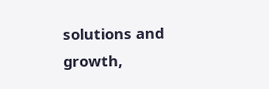solutions and growth,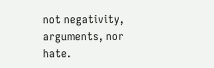not negativity, arguments, nor hate.